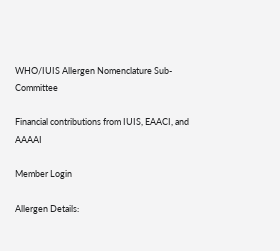WHO/IUIS Allergen Nomenclature Sub-Committee

Financial contributions from IUIS, EAACI, and AAAAI

Member Login

Allergen Details: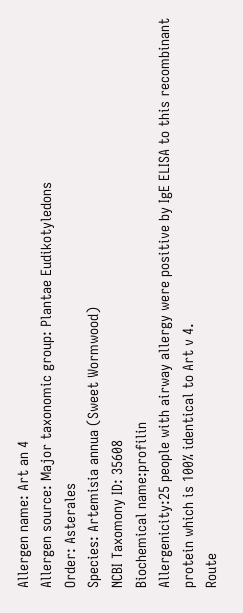Allergen name: Art an 4
Allergen source: Major taxonomic group: Plantae Eudikotyledons
Order: Asterales
Species: Artemisia annua (Sweet Wormwood)
NCBI Taxomony ID: 35608
Biochemical name:profilin
Allergenicity:25 people with airway allergy were positive by IgE ELISA to this recombinant protein which is 100% identical to Art v 4.
Route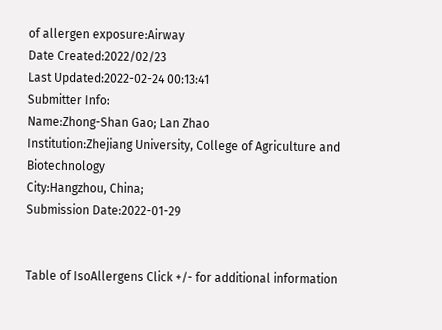of allergen exposure:Airway
Date Created:2022/02/23
Last Updated:2022-02-24 00:13:41
Submitter Info:
Name:Zhong-Shan Gao; Lan Zhao
Institution:Zhejiang University, College of Agriculture and Biotechnology
City:Hangzhou, China;
Submission Date:2022-01-29


Table of IsoAllergens Click +/- for additional information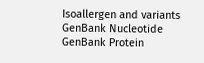Isoallergen and variants GenBank Nucleotide GenBank Protein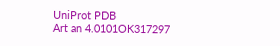UniProt PDB
Art an 4.0101OK317297